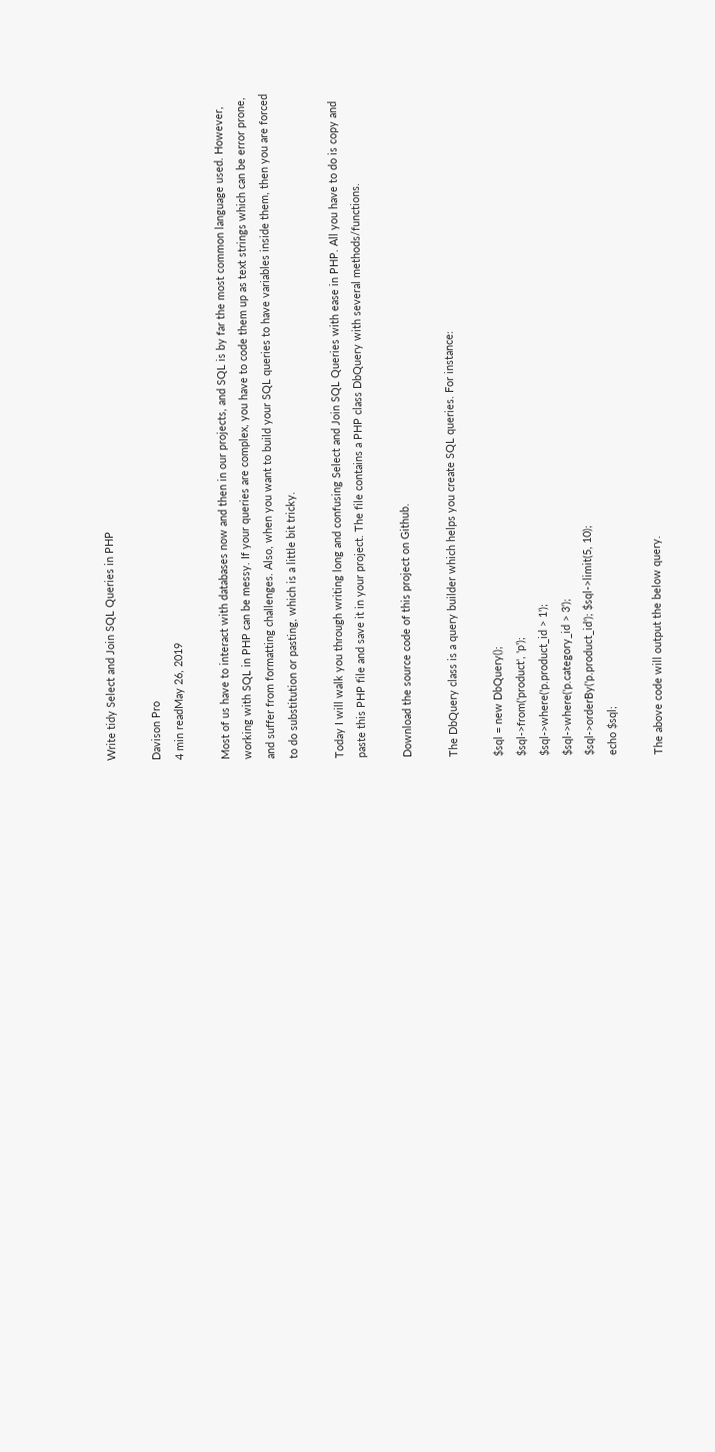Write tidy Select and Join SQL Queries in PHP

Davison Pro
4 min readMay 26, 2019

Most of us have to interact with databases now and then in our projects, and SQL is by far the most common language used. However, working with SQL in PHP can be messy. If your queries are complex, you have to code them up as text strings which can be error prone, and suffer from formatting challenges. Also, when you want to build your SQL queries to have variables inside them, then you are forced to do substitution or pasting, which is a little bit tricky.

Today I will walk you through writing long and confusing Select and Join SQL Queries with ease in PHP. All you have to do is copy and paste this PHP file and save it in your project. The file contains a PHP class DbQuery with several methods/functions.

Download the source code of this project on Github.

The DbQuery class is a query builder which helps you create SQL queries. For instance:

$sql = new DbQuery();
$sql->from('product', 'p');
$sql->where('p.product_id > 1');
$sql->where('p.category_id > 3');
$sql->orderBy('p.product_id'); $sql->limit(5, 10);
echo $sql;

The above code will output the below query.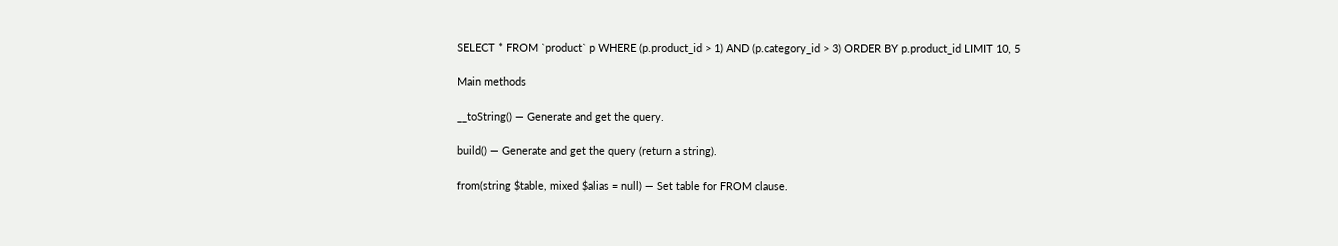SELECT * FROM `product` p WHERE (p.product_id > 1) AND (p.category_id > 3) ORDER BY p.product_id LIMIT 10, 5

Main methods

__toString() — Generate and get the query.

build() — Generate and get the query (return a string).

from(string $table, mixed $alias = null) — Set table for FROM clause.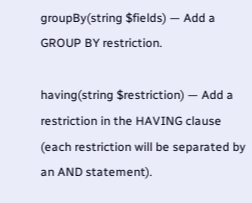groupBy(string $fields) — Add a GROUP BY restriction.

having(string $restriction) — Add a restriction in the HAVING clause (each restriction will be separated by an AND statement).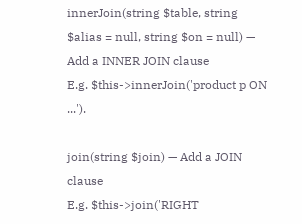innerJoin(string $table, string $alias = null, string $on = null) — Add a INNER JOIN clause
E.g. $this->innerJoin('product p ON ...').

join(string $join) — Add a JOIN clause
E.g. $this->join('RIGHT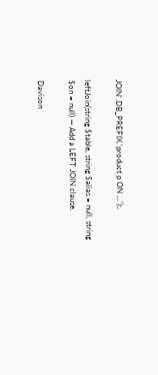JOIN'.DB_PREFIX.'product p ON ...');.

leftJoin(string $table, string $alias = null, string $on = null) — Add a LEFT JOIN clause.

Davison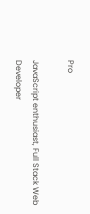Pro

JavaScript enthusiast, Full Stack Web Developer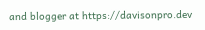and blogger at https://davisonpro.dev